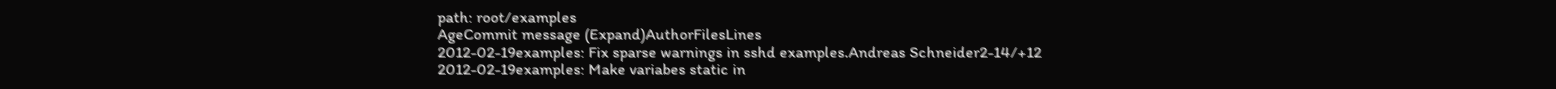path: root/examples
AgeCommit message (Expand)AuthorFilesLines
2012-02-19examples: Fix sparse warnings in sshd examples.Andreas Schneider2-14/+12
2012-02-19examples: Make variabes static in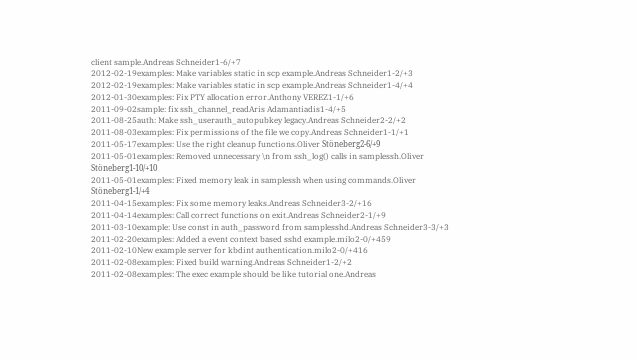client sample.Andreas Schneider1-6/+7
2012-02-19examples: Make variables static in scp example.Andreas Schneider1-2/+3
2012-02-19examples: Make variables static in scp example.Andreas Schneider1-4/+4
2012-01-30examples: Fix PTY allocation error.Anthony VEREZ1-1/+6
2011-09-02sample: fix ssh_channel_readAris Adamantiadis1-4/+5
2011-08-25auth: Make ssh_userauth_autopubkey legacy.Andreas Schneider2-2/+2
2011-08-03examples: Fix permissions of the file we copy.Andreas Schneider1-1/+1
2011-05-17examples: Use the right cleanup functions.Oliver Stöneberg2-6/+9
2011-05-01examples: Removed unnecessary \n from ssh_log() calls in samplessh.Oliver Stöneberg1-10/+10
2011-05-01examples: Fixed memory leak in samplessh when using commands.Oliver Stöneberg1-1/+4
2011-04-15examples: Fix some memory leaks.Andreas Schneider3-2/+16
2011-04-14examples: Call correct functions on exit.Andreas Schneider2-1/+9
2011-03-10example: Use const in auth_password from samplesshd.Andreas Schneider3-3/+3
2011-02-20examples: Added a event context based sshd example.milo2-0/+459
2011-02-10New example server for kbdint authentication.milo2-0/+416
2011-02-08examples: Fixed build warning.Andreas Schneider1-2/+2
2011-02-08examples: The exec example should be like tutorial one.Andreas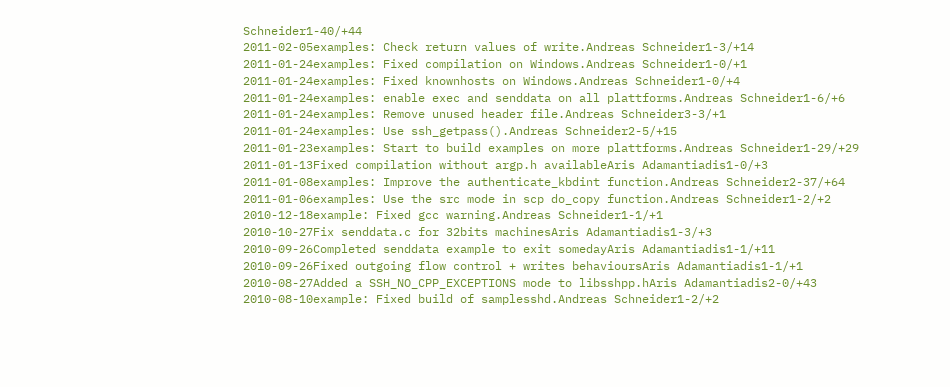Schneider1-40/+44
2011-02-05examples: Check return values of write.Andreas Schneider1-3/+14
2011-01-24examples: Fixed compilation on Windows.Andreas Schneider1-0/+1
2011-01-24examples: Fixed knownhosts on Windows.Andreas Schneider1-0/+4
2011-01-24examples: enable exec and senddata on all plattforms.Andreas Schneider1-6/+6
2011-01-24examples: Remove unused header file.Andreas Schneider3-3/+1
2011-01-24examples: Use ssh_getpass().Andreas Schneider2-5/+15
2011-01-23examples: Start to build examples on more plattforms.Andreas Schneider1-29/+29
2011-01-13Fixed compilation without argp.h availableAris Adamantiadis1-0/+3
2011-01-08examples: Improve the authenticate_kbdint function.Andreas Schneider2-37/+64
2011-01-06examples: Use the src mode in scp do_copy function.Andreas Schneider1-2/+2
2010-12-18example: Fixed gcc warning.Andreas Schneider1-1/+1
2010-10-27Fix senddata.c for 32bits machinesAris Adamantiadis1-3/+3
2010-09-26Completed senddata example to exit somedayAris Adamantiadis1-1/+11
2010-09-26Fixed outgoing flow control + writes behavioursAris Adamantiadis1-1/+1
2010-08-27Added a SSH_NO_CPP_EXCEPTIONS mode to libsshpp.hAris Adamantiadis2-0/+43
2010-08-10example: Fixed build of samplesshd.Andreas Schneider1-2/+2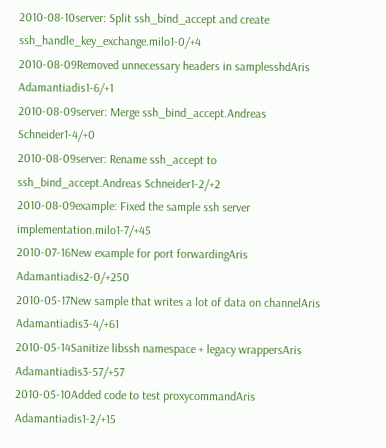2010-08-10server: Split ssh_bind_accept and create ssh_handle_key_exchange.milo1-0/+4
2010-08-09Removed unnecessary headers in samplesshdAris Adamantiadis1-6/+1
2010-08-09server: Merge ssh_bind_accept.Andreas Schneider1-4/+0
2010-08-09server: Rename ssh_accept to ssh_bind_accept.Andreas Schneider1-2/+2
2010-08-09example: Fixed the sample ssh server implementation.milo1-7/+45
2010-07-16New example for port forwardingAris Adamantiadis2-0/+250
2010-05-17New sample that writes a lot of data on channelAris Adamantiadis3-4/+61
2010-05-14Sanitize libssh namespace + legacy wrappersAris Adamantiadis3-57/+57
2010-05-10Added code to test proxycommandAris Adamantiadis1-2/+15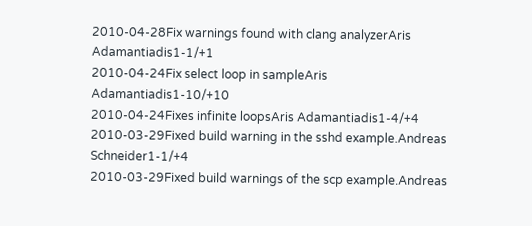2010-04-28Fix warnings found with clang analyzerAris Adamantiadis1-1/+1
2010-04-24Fix select loop in sampleAris Adamantiadis1-10/+10
2010-04-24Fixes infinite loopsAris Adamantiadis1-4/+4
2010-03-29Fixed build warning in the sshd example.Andreas Schneider1-1/+4
2010-03-29Fixed build warnings of the scp example.Andreas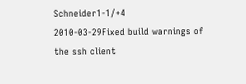Schneider1-1/+4
2010-03-29Fixed build warnings of the ssh client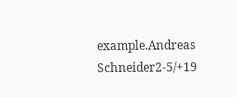example.Andreas Schneider2-5/+19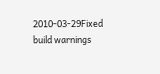2010-03-29Fixed build warnings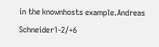in the knownhosts example.Andreas Schneider1-2/+6